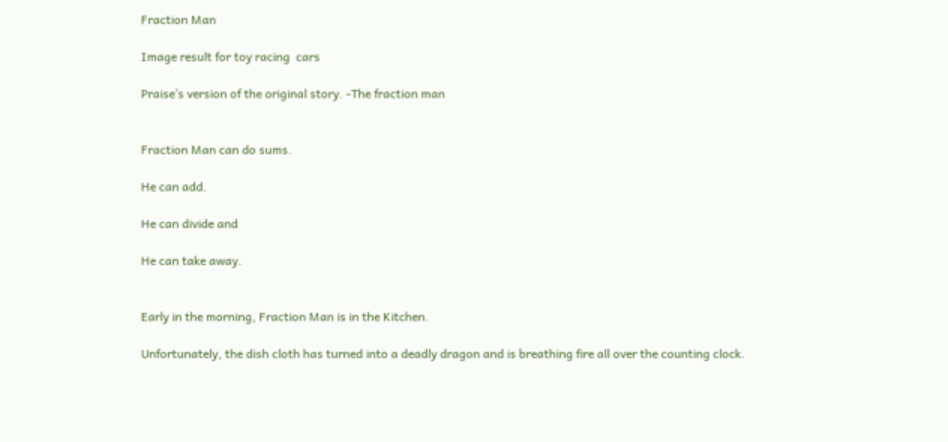Fraction Man

Image result for toy racing  cars

Praise’s version of the original story. -The fraction man


Fraction Man can do sums.

He can add.

He can divide and

He can take away.


Early in the morning, Fraction Man is in the Kitchen.

Unfortunately, the dish cloth has turned into a deadly dragon and is breathing fire all over the counting clock.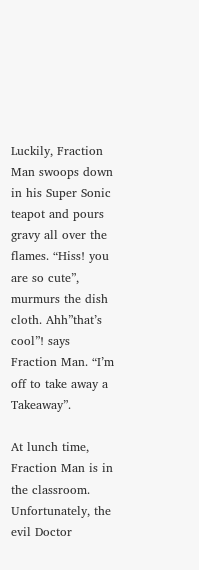Luckily, Fraction Man swoops down in his Super Sonic teapot and pours gravy all over the flames. “Hiss! you are so cute”, murmurs the dish cloth. Ahh”that’s cool”! says Fraction Man. “I’m off to take away a Takeaway”.

At lunch time, Fraction Man is in the classroom. Unfortunately, the evil Doctor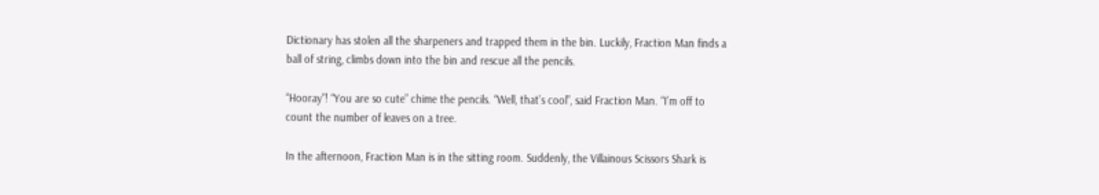Dictionary has stolen all the sharpeners and trapped them in the bin. Luckily, Fraction Man finds a ball of string, climbs down into the bin and rescue all the pencils.

“Hooray”! “You are so cute” chime the pencils. “Well, that’s cool”, said Fraction Man. “I’m off to count the number of leaves on a tree.

In the afternoon, Fraction Man is in the sitting room. Suddenly, the Villainous Scissors Shark is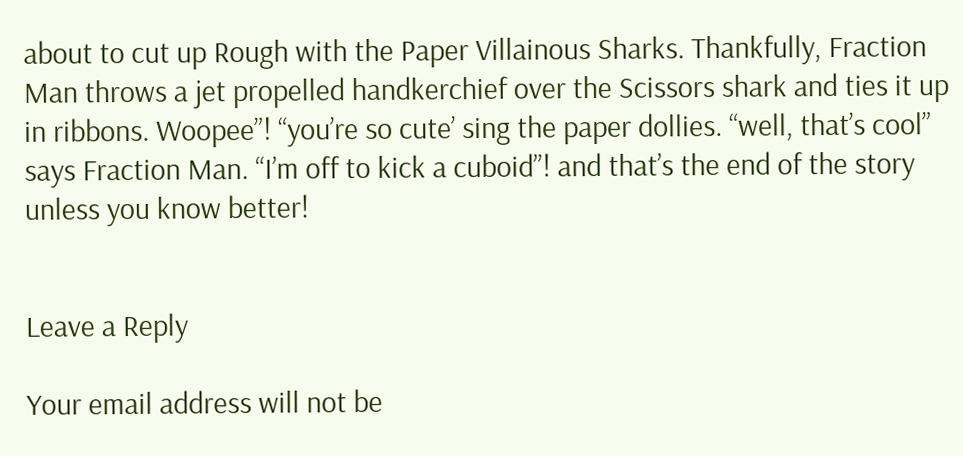about to cut up Rough with the Paper Villainous Sharks. Thankfully, Fraction Man throws a jet propelled handkerchief over the Scissors shark and ties it up in ribbons. Woopee”! “you’re so cute’ sing the paper dollies. “well, that’s cool” says Fraction Man. “I’m off to kick a cuboid”! and that’s the end of the story unless you know better!


Leave a Reply

Your email address will not be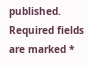published. Required fields are marked *